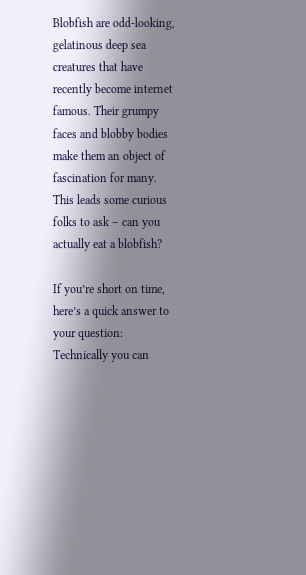Blobfish are odd-looking, gelatinous deep sea creatures that have recently become internet famous. Their grumpy faces and blobby bodies make them an object of fascination for many. This leads some curious folks to ask – can you actually eat a blobfish?

If you’re short on time, here’s a quick answer to your question: Technically you can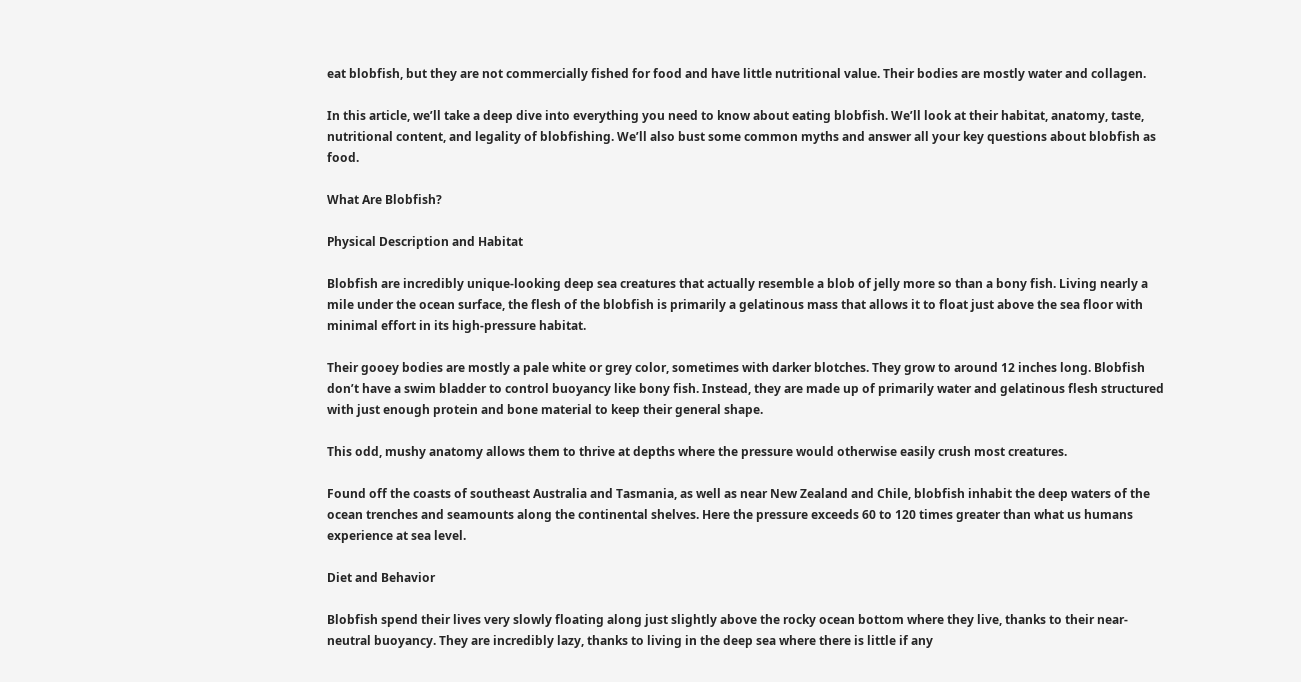eat blobfish, but they are not commercially fished for food and have little nutritional value. Their bodies are mostly water and collagen.

In this article, we’ll take a deep dive into everything you need to know about eating blobfish. We’ll look at their habitat, anatomy, taste, nutritional content, and legality of blobfishing. We’ll also bust some common myths and answer all your key questions about blobfish as food.

What Are Blobfish?

Physical Description and Habitat

Blobfish are incredibly unique-looking deep sea creatures that actually resemble a blob of jelly more so than a bony fish. Living nearly a mile under the ocean surface, the flesh of the blobfish is primarily a gelatinous mass that allows it to float just above the sea floor with minimal effort in its high-pressure habitat.

Their gooey bodies are mostly a pale white or grey color, sometimes with darker blotches. They grow to around 12 inches long. Blobfish don’t have a swim bladder to control buoyancy like bony fish. Instead, they are made up of primarily water and gelatinous flesh structured with just enough protein and bone material to keep their general shape.

This odd, mushy anatomy allows them to thrive at depths where the pressure would otherwise easily crush most creatures.

Found off the coasts of southeast Australia and Tasmania, as well as near New Zealand and Chile, blobfish inhabit the deep waters of the ocean trenches and seamounts along the continental shelves. Here the pressure exceeds 60 to 120 times greater than what us humans experience at sea level.

Diet and Behavior

Blobfish spend their lives very slowly floating along just slightly above the rocky ocean bottom where they live, thanks to their near-neutral buoyancy. They are incredibly lazy, thanks to living in the deep sea where there is little if any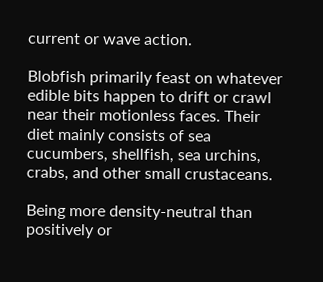current or wave action.

Blobfish primarily feast on whatever edible bits happen to drift or crawl near their motionless faces. Their diet mainly consists of sea cucumbers, shellfish, sea urchins, crabs, and other small crustaceans.

Being more density-neutral than positively or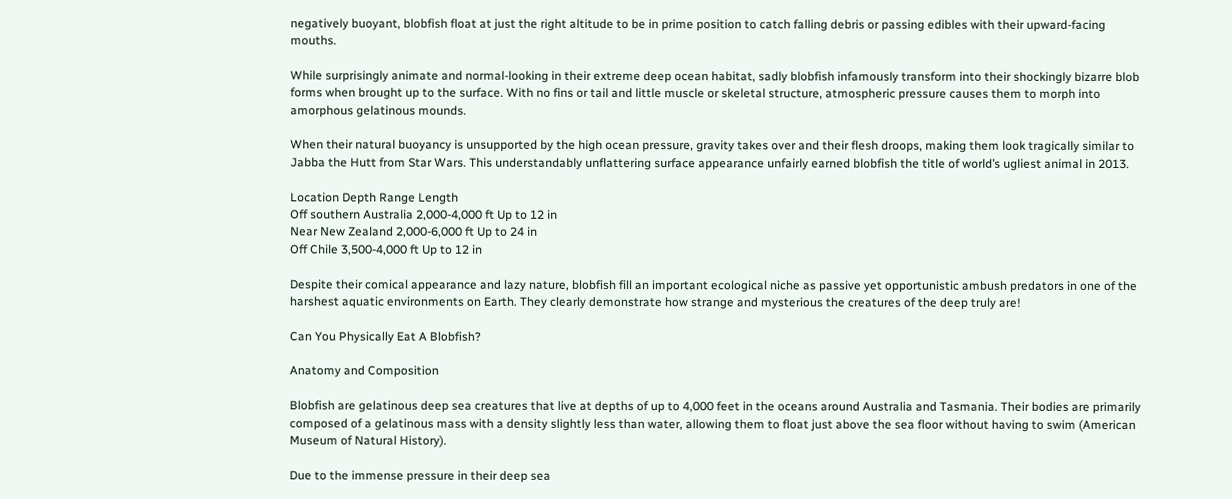negatively buoyant, blobfish float at just the right altitude to be in prime position to catch falling debris or passing edibles with their upward-facing mouths.

While surprisingly animate and normal-looking in their extreme deep ocean habitat, sadly blobfish infamously transform into their shockingly bizarre blob forms when brought up to the surface. With no fins or tail and little muscle or skeletal structure, atmospheric pressure causes them to morph into amorphous gelatinous mounds.

When their natural buoyancy is unsupported by the high ocean pressure, gravity takes over and their flesh droops, making them look tragically similar to Jabba the Hutt from Star Wars. This understandably unflattering surface appearance unfairly earned blobfish the title of world’s ugliest animal in 2013.

Location Depth Range Length
Off southern Australia 2,000-4,000 ft Up to 12 in
Near New Zealand 2,000-6,000 ft Up to 24 in
Off Chile 3,500-4,000 ft Up to 12 in

Despite their comical appearance and lazy nature, blobfish fill an important ecological niche as passive yet opportunistic ambush predators in one of the harshest aquatic environments on Earth. They clearly demonstrate how strange and mysterious the creatures of the deep truly are!

Can You Physically Eat A Blobfish?

Anatomy and Composition

Blobfish are gelatinous deep sea creatures that live at depths of up to 4,000 feet in the oceans around Australia and Tasmania. Their bodies are primarily composed of a gelatinous mass with a density slightly less than water, allowing them to float just above the sea floor without having to swim (American Museum of Natural History).

Due to the immense pressure in their deep sea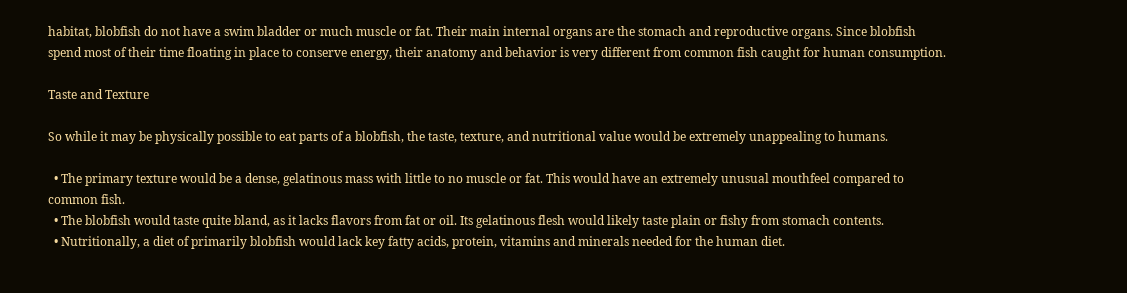habitat, blobfish do not have a swim bladder or much muscle or fat. Their main internal organs are the stomach and reproductive organs. Since blobfish spend most of their time floating in place to conserve energy, their anatomy and behavior is very different from common fish caught for human consumption.

Taste and Texture

So while it may be physically possible to eat parts of a blobfish, the taste, texture, and nutritional value would be extremely unappealing to humans.

  • The primary texture would be a dense, gelatinous mass with little to no muscle or fat. This would have an extremely unusual mouthfeel compared to common fish.
  • The blobfish would taste quite bland, as it lacks flavors from fat or oil. Its gelatinous flesh would likely taste plain or fishy from stomach contents.
  • Nutritionally, a diet of primarily blobfish would lack key fatty acids, protein, vitamins and minerals needed for the human diet.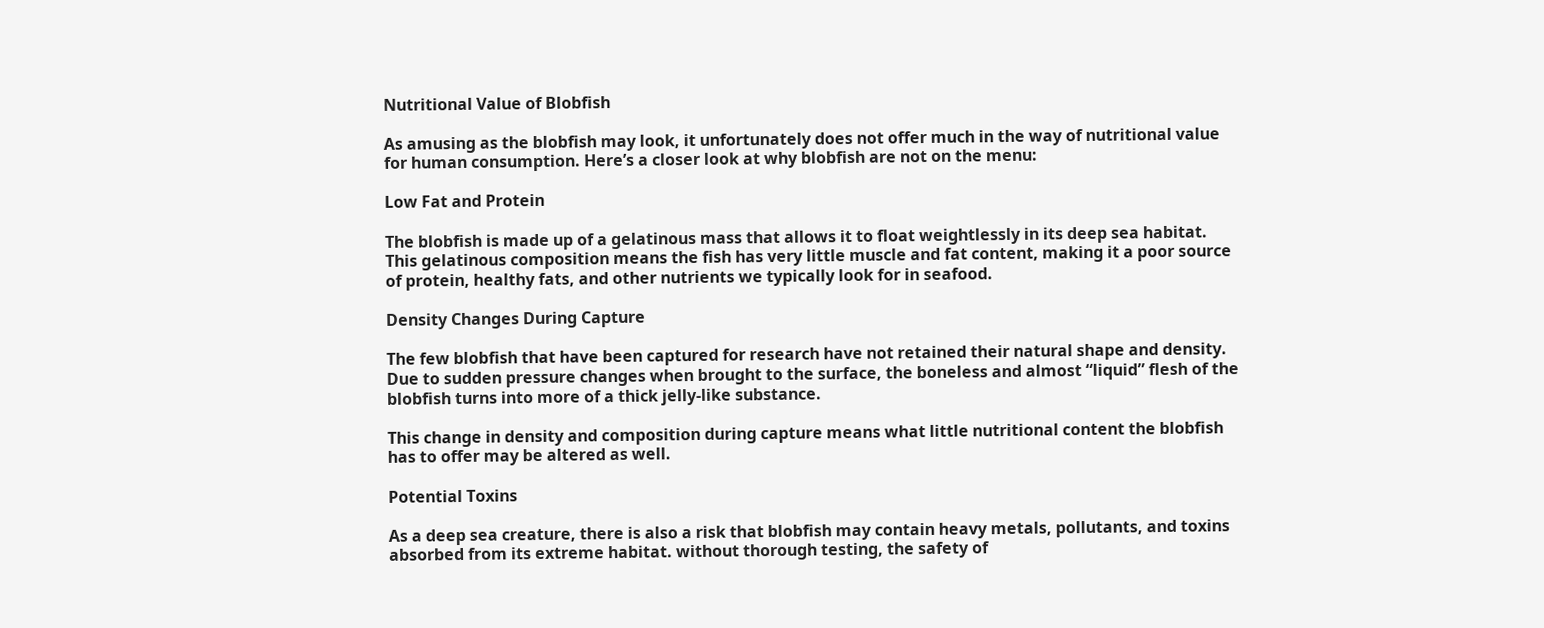Nutritional Value of Blobfish

As amusing as the blobfish may look, it unfortunately does not offer much in the way of nutritional value for human consumption. Here’s a closer look at why blobfish are not on the menu:

Low Fat and Protein

The blobfish is made up of a gelatinous mass that allows it to float weightlessly in its deep sea habitat. This gelatinous composition means the fish has very little muscle and fat content, making it a poor source of protein, healthy fats, and other nutrients we typically look for in seafood.

Density Changes During Capture

The few blobfish that have been captured for research have not retained their natural shape and density. Due to sudden pressure changes when brought to the surface, the boneless and almost “liquid” flesh of the blobfish turns into more of a thick jelly-like substance.

This change in density and composition during capture means what little nutritional content the blobfish has to offer may be altered as well.

Potential Toxins

As a deep sea creature, there is also a risk that blobfish may contain heavy metals, pollutants, and toxins absorbed from its extreme habitat. without thorough testing, the safety of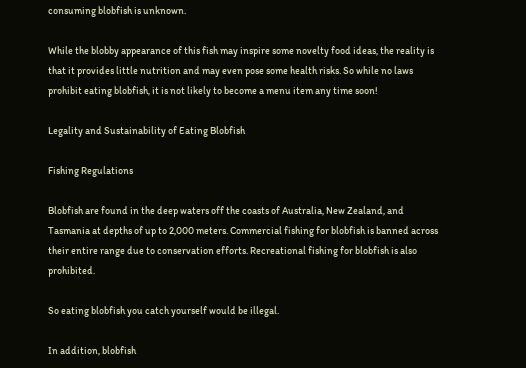consuming blobfish is unknown.

While the blobby appearance of this fish may inspire some novelty food ideas, the reality is that it provides little nutrition and may even pose some health risks. So while no laws prohibit eating blobfish, it is not likely to become a menu item any time soon!

Legality and Sustainability of Eating Blobfish

Fishing Regulations

Blobfish are found in the deep waters off the coasts of Australia, New Zealand, and Tasmania at depths of up to 2,000 meters. Commercial fishing for blobfish is banned across their entire range due to conservation efforts. Recreational fishing for blobfish is also prohibited.

So eating blobfish you catch yourself would be illegal.

In addition, blobfish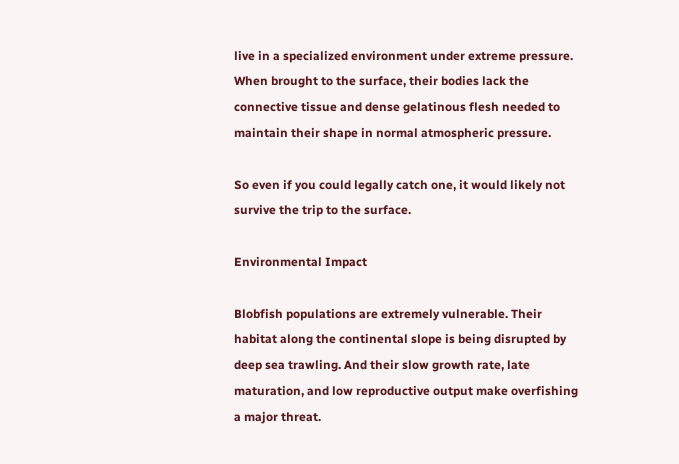live in a specialized environment under extreme pressure. When brought to the surface, their bodies lack the connective tissue and dense gelatinous flesh needed to maintain their shape in normal atmospheric pressure.

So even if you could legally catch one, it would likely not survive the trip to the surface.

Environmental Impact

Blobfish populations are extremely vulnerable. Their habitat along the continental slope is being disrupted by deep sea trawling. And their slow growth rate, late maturation, and low reproductive output make overfishing a major threat.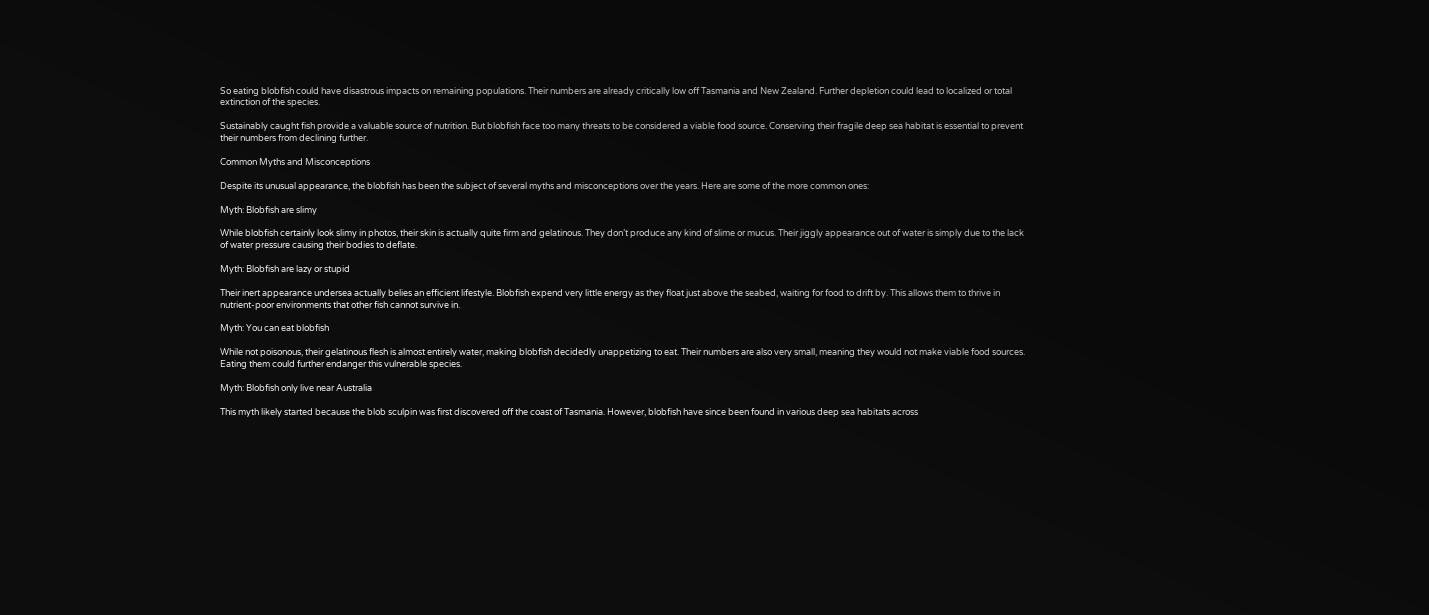So eating blobfish could have disastrous impacts on remaining populations. Their numbers are already critically low off Tasmania and New Zealand. Further depletion could lead to localized or total extinction of the species.

Sustainably caught fish provide a valuable source of nutrition. But blobfish face too many threats to be considered a viable food source. Conserving their fragile deep sea habitat is essential to prevent their numbers from declining further.

Common Myths and Misconceptions

Despite its unusual appearance, the blobfish has been the subject of several myths and misconceptions over the years. Here are some of the more common ones:

Myth: Blobfish are slimy

While blobfish certainly look slimy in photos, their skin is actually quite firm and gelatinous. They don’t produce any kind of slime or mucus. Their jiggly appearance out of water is simply due to the lack of water pressure causing their bodies to deflate.

Myth: Blobfish are lazy or stupid

Their inert appearance undersea actually belies an efficient lifestyle. Blobfish expend very little energy as they float just above the seabed, waiting for food to drift by. This allows them to thrive in nutrient-poor environments that other fish cannot survive in.

Myth: You can eat blobfish

While not poisonous, their gelatinous flesh is almost entirely water, making blobfish decidedly unappetizing to eat. Their numbers are also very small, meaning they would not make viable food sources. Eating them could further endanger this vulnerable species.

Myth: Blobfish only live near Australia

This myth likely started because the blob sculpin was first discovered off the coast of Tasmania. However, blobfish have since been found in various deep sea habitats across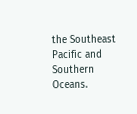the Southeast Pacific and Southern Oceans.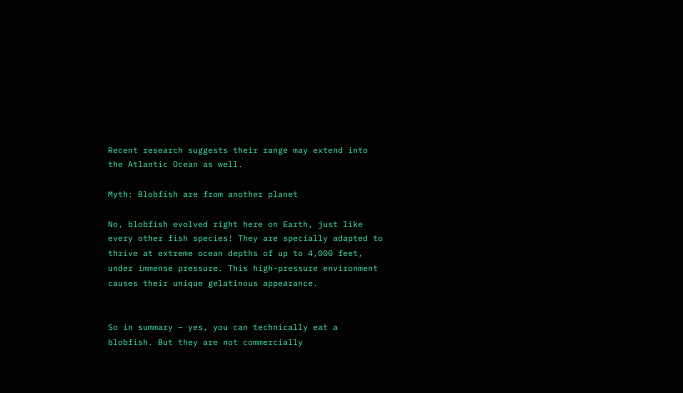Recent research suggests their range may extend into the Atlantic Ocean as well.

Myth: Blobfish are from another planet

No, blobfish evolved right here on Earth, just like every other fish species! They are specially adapted to thrive at extreme ocean depths of up to 4,000 feet, under immense pressure. This high-pressure environment causes their unique gelatinous appearance.


So in summary – yes, you can technically eat a blobfish. But they are not commercially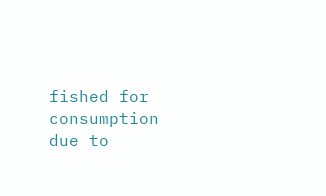fished for consumption due to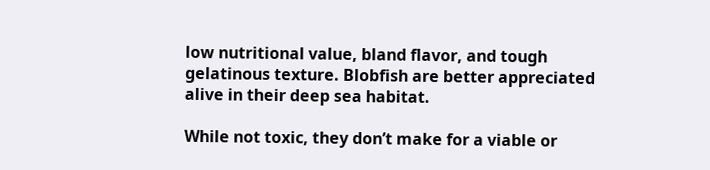low nutritional value, bland flavor, and tough gelatinous texture. Blobfish are better appreciated alive in their deep sea habitat.

While not toxic, they don’t make for a viable or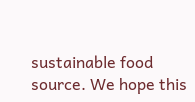sustainable food source. We hope this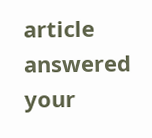article answered your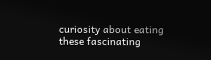curiosity about eating these fascinating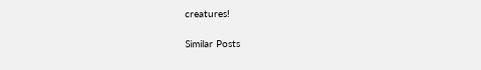creatures!

Similar Posts